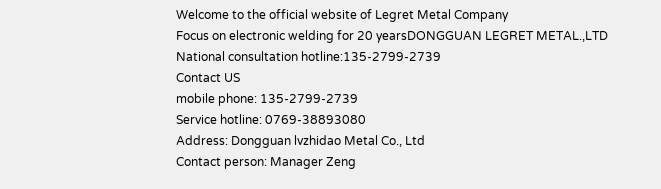Welcome to the official website of Legret Metal Company
Focus on electronic welding for 20 yearsDONGGUAN LEGRET METAL.,LTD
National consultation hotline:135-2799-2739
Contact US
mobile phone: 135-2799-2739
Service hotline: 0769-38893080
Address: Dongguan lvzhidao Metal Co., Ltd
Contact person: Manager Zeng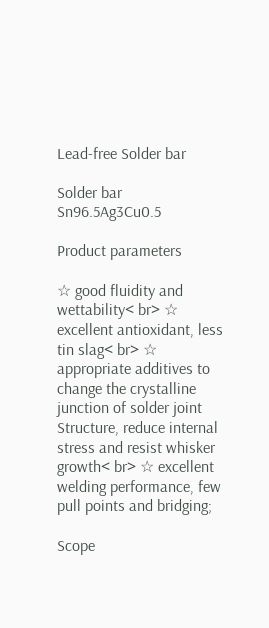Lead-free Solder bar

Solder bar Sn96.5Ag3Cu0.5

Product parameters

☆ good fluidity and wettability< br> ☆ excellent antioxidant, less tin slag< br> ☆ appropriate additives to change the crystalline junction of solder joint Structure, reduce internal stress and resist whisker growth< br> ☆ excellent welding performance, few pull points and bridging;

Scope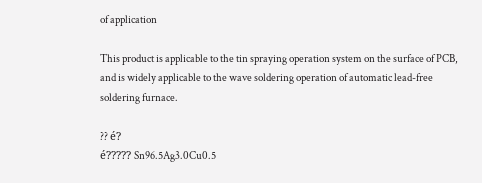of application

This product is applicable to the tin spraying operation system on the surface of PCB, and is widely applicable to the wave soldering operation of automatic lead-free soldering furnace.

?? é?
é????? Sn96.5Ag3.0Cu0.5